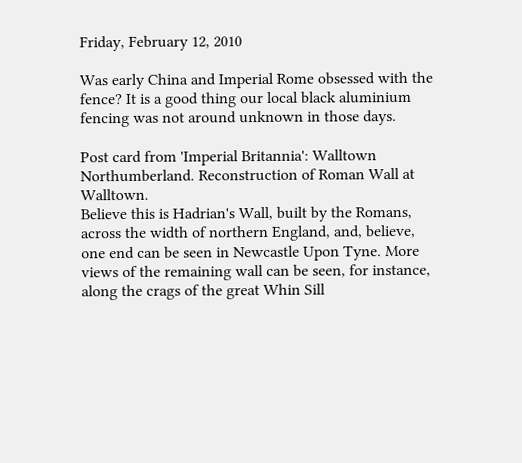Friday, February 12, 2010

Was early China and Imperial Rome obsessed with the fence? It is a good thing our local black aluminium fencing was not around unknown in those days.

Post card from 'Imperial Britannia': Walltown  Northumberland. Reconstruction of Roman Wall at Walltown.
Believe this is Hadrian's Wall, built by the Romans, across the width of northern England, and, believe, one end can be seen in Newcastle Upon Tyne. More views of the remaining wall can be seen, for instance, along the crags of the great Whin Sill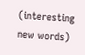(interesting new words)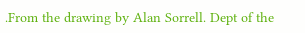.From the drawing by Alan Sorrell. Dept of the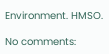Environment. HMSO.

No comments: